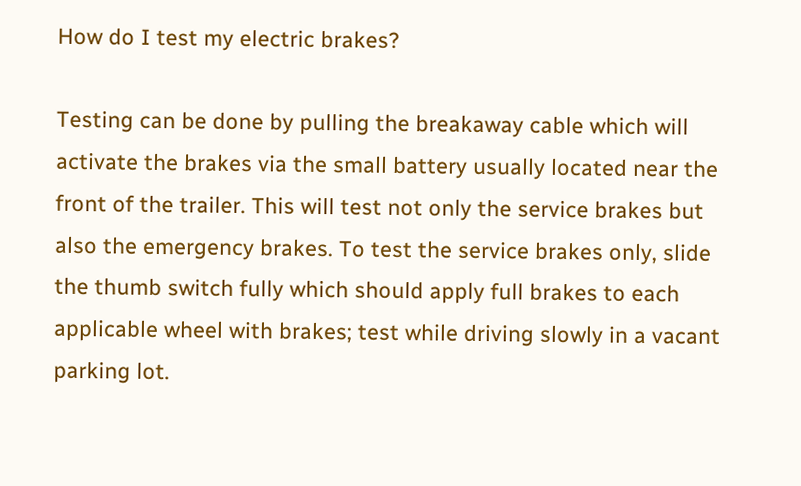How do I test my electric brakes?

Testing can be done by pulling the breakaway cable which will activate the brakes via the small battery usually located near the front of the trailer. This will test not only the service brakes but also the emergency brakes. To test the service brakes only, slide the thumb switch fully which should apply full brakes to each applicable wheel with brakes; test while driving slowly in a vacant parking lot.